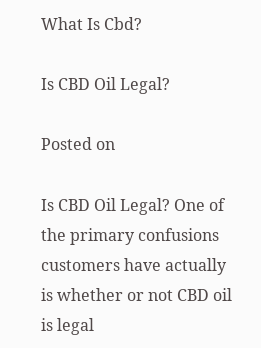What Is Cbd?

Is CBD Oil Legal?

Posted on

Is CBD Oil Legal? One of the primary confusions customers have actually is whether or not CBD oil is legal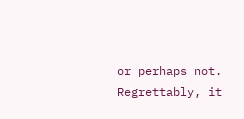or perhaps not. Regrettably, it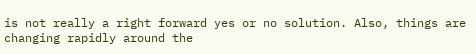is not really a right forward yes or no solution. Also, things are changing rapidly around the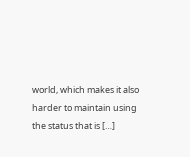world, which makes it also harder to maintain using the status that is […]